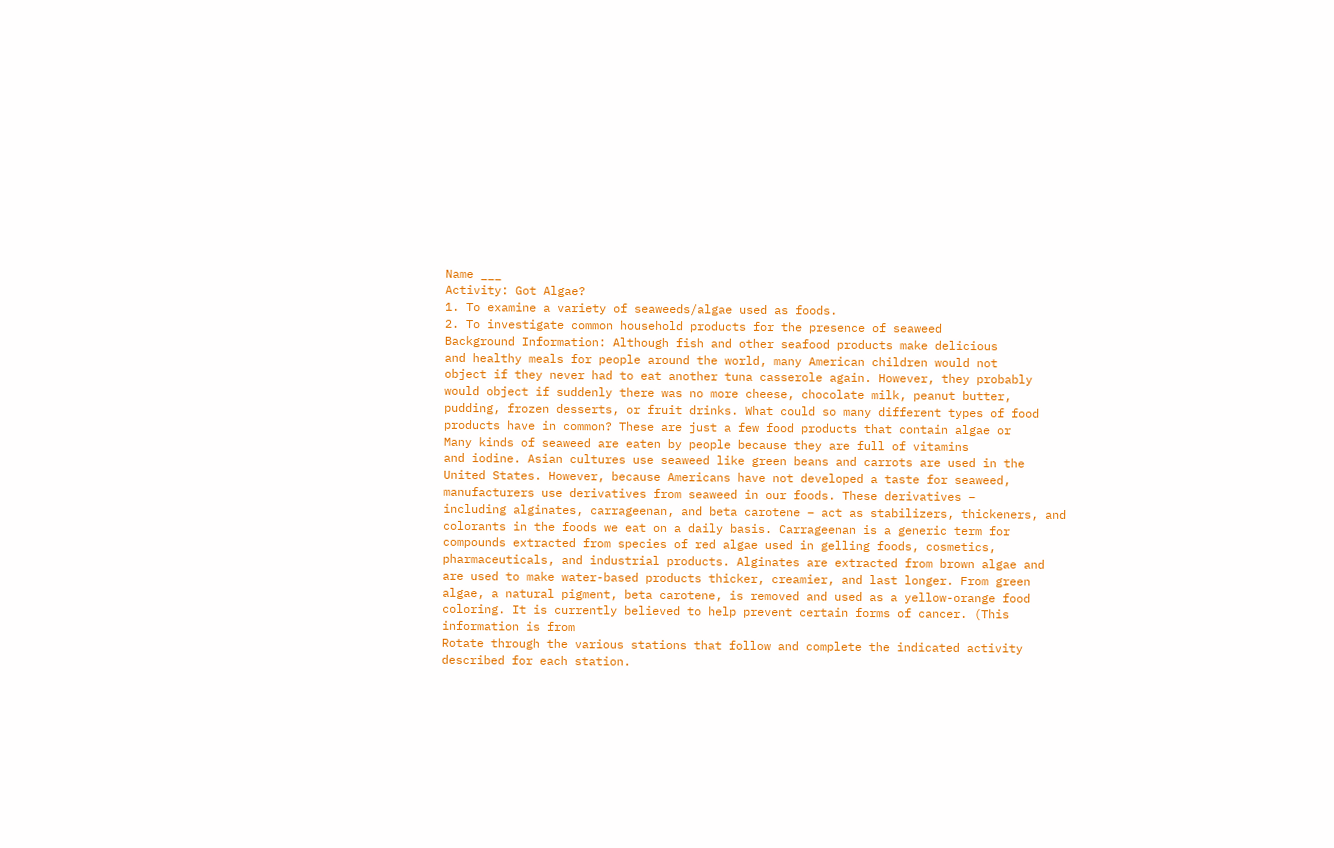Name ___
Activity: Got Algae?
1. To examine a variety of seaweeds/algae used as foods.
2. To investigate common household products for the presence of seaweed
Background Information: Although fish and other seafood products make delicious
and healthy meals for people around the world, many American children would not
object if they never had to eat another tuna casserole again. However, they probably
would object if suddenly there was no more cheese, chocolate milk, peanut butter,
pudding, frozen desserts, or fruit drinks. What could so many different types of food
products have in common? These are just a few food products that contain algae or
Many kinds of seaweed are eaten by people because they are full of vitamins
and iodine. Asian cultures use seaweed like green beans and carrots are used in the
United States. However, because Americans have not developed a taste for seaweed,
manufacturers use derivatives from seaweed in our foods. These derivatives –
including alginates, carrageenan, and beta carotene – act as stabilizers, thickeners, and
colorants in the foods we eat on a daily basis. Carrageenan is a generic term for
compounds extracted from species of red algae used in gelling foods, cosmetics,
pharmaceuticals, and industrial products. Alginates are extracted from brown algae and
are used to make water-based products thicker, creamier, and last longer. From green
algae, a natural pigment, beta carotene, is removed and used as a yellow-orange food
coloring. It is currently believed to help prevent certain forms of cancer. (This
information is from
Rotate through the various stations that follow and complete the indicated activity
described for each station.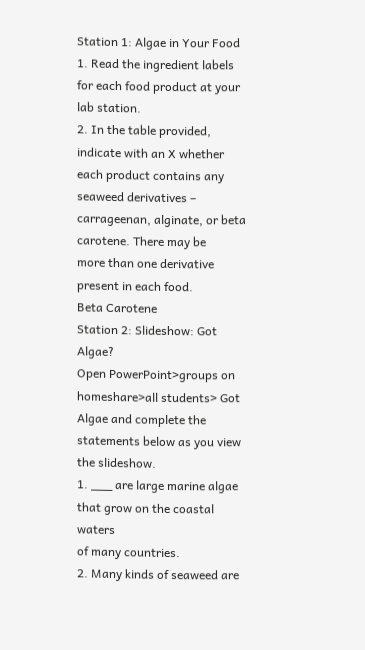Station 1: Algae in Your Food
1. Read the ingredient labels for each food product at your lab station.
2. In the table provided, indicate with an X whether each product contains any
seaweed derivatives – carrageenan, alginate, or beta carotene. There may be
more than one derivative present in each food.
Beta Carotene
Station 2: Slideshow: Got Algae?
Open PowerPoint>groups on homeshare>all students> Got Algae and complete the
statements below as you view the slideshow.
1. ___ are large marine algae that grow on the coastal waters
of many countries.
2. Many kinds of seaweed are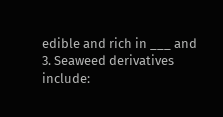edible and rich in ___ and
3. Seaweed derivatives include: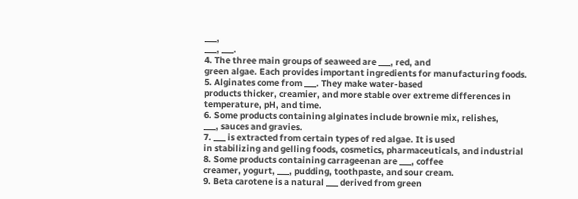___,
___, ___.
4. The three main groups of seaweed are ___, red, and
green algae. Each provides important ingredients for manufacturing foods.
5. Alginates come from ___. They make water-based
products thicker, creamier, and more stable over extreme differences in
temperature, pH, and time.
6. Some products containing alginates include brownie mix, relishes,
___, sauces and gravies.
7. ___ is extracted from certain types of red algae. It is used
in stabilizing and gelling foods, cosmetics, pharmaceuticals, and industrial
8. Some products containing carrageenan are ___, coffee
creamer, yogurt, ___, pudding, toothpaste, and sour cream.
9. Beta carotene is a natural ___ derived from green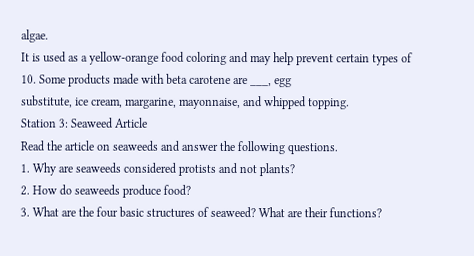algae.
It is used as a yellow-orange food coloring and may help prevent certain types of
10. Some products made with beta carotene are ___, egg
substitute, ice cream, margarine, mayonnaise, and whipped topping.
Station 3: Seaweed Article
Read the article on seaweeds and answer the following questions.
1. Why are seaweeds considered protists and not plants?
2. How do seaweeds produce food?
3. What are the four basic structures of seaweed? What are their functions?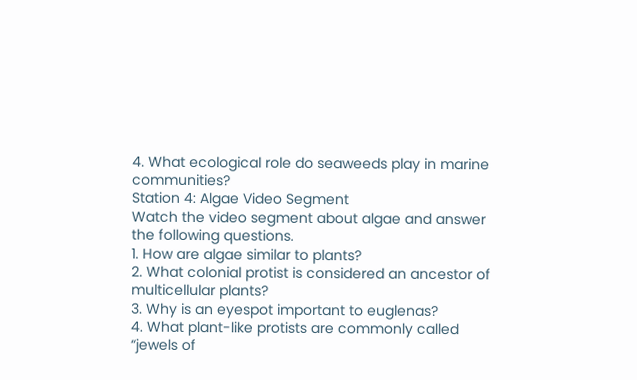4. What ecological role do seaweeds play in marine communities?
Station 4: Algae Video Segment
Watch the video segment about algae and answer the following questions.
1. How are algae similar to plants?
2. What colonial protist is considered an ancestor of multicellular plants?
3. Why is an eyespot important to euglenas?
4. What plant-like protists are commonly called “jewels of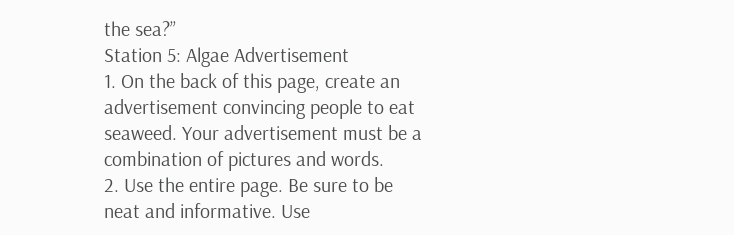the sea?”
Station 5: Algae Advertisement
1. On the back of this page, create an advertisement convincing people to eat
seaweed. Your advertisement must be a combination of pictures and words.
2. Use the entire page. Be sure to be neat and informative. Use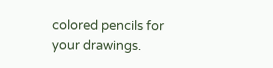colored pencils for
your drawings.